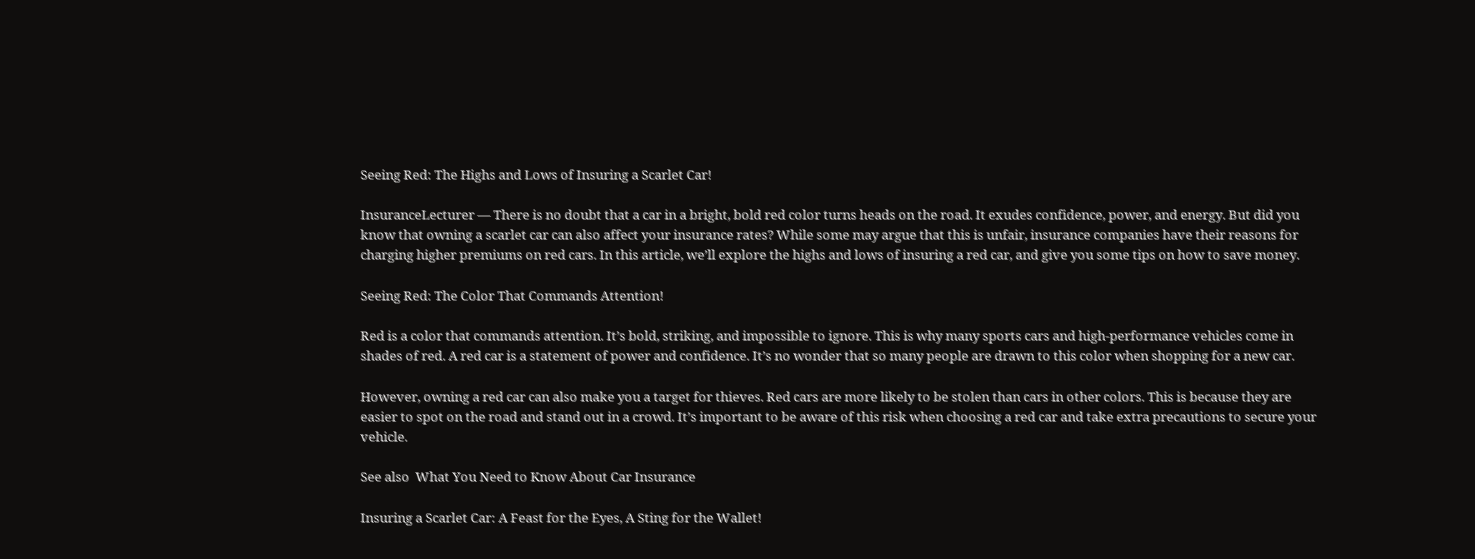Seeing Red: The Highs and Lows of Insuring a Scarlet Car!

InsuranceLecturer — There is no doubt that a car in a bright, bold red color turns heads on the road. It exudes confidence, power, and energy. But did you know that owning a scarlet car can also affect your insurance rates? While some may argue that this is unfair, insurance companies have their reasons for charging higher premiums on red cars. In this article, we’ll explore the highs and lows of insuring a red car, and give you some tips on how to save money.

Seeing Red: The Color That Commands Attention!

Red is a color that commands attention. It’s bold, striking, and impossible to ignore. This is why many sports cars and high-performance vehicles come in shades of red. A red car is a statement of power and confidence. It’s no wonder that so many people are drawn to this color when shopping for a new car.

However, owning a red car can also make you a target for thieves. Red cars are more likely to be stolen than cars in other colors. This is because they are easier to spot on the road and stand out in a crowd. It’s important to be aware of this risk when choosing a red car and take extra precautions to secure your vehicle.

See also  What You Need to Know About Car Insurance

Insuring a Scarlet Car: A Feast for the Eyes, A Sting for the Wallet!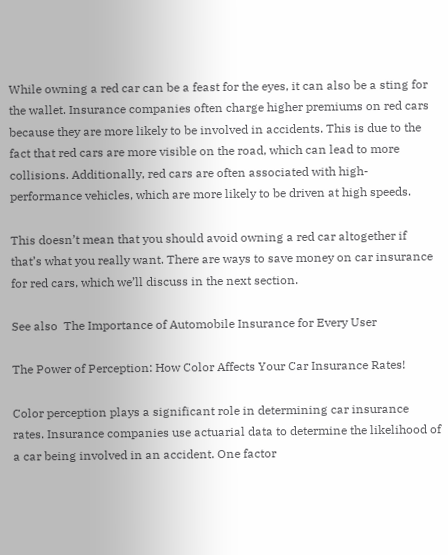While owning a red car can be a feast for the eyes, it can also be a sting for the wallet. Insurance companies often charge higher premiums on red cars because they are more likely to be involved in accidents. This is due to the fact that red cars are more visible on the road, which can lead to more collisions. Additionally, red cars are often associated with high-performance vehicles, which are more likely to be driven at high speeds.

This doesn’t mean that you should avoid owning a red car altogether if that’s what you really want. There are ways to save money on car insurance for red cars, which we’ll discuss in the next section.

See also  The Importance of Automobile Insurance for Every User

The Power of Perception: How Color Affects Your Car Insurance Rates!

Color perception plays a significant role in determining car insurance rates. Insurance companies use actuarial data to determine the likelihood of a car being involved in an accident. One factor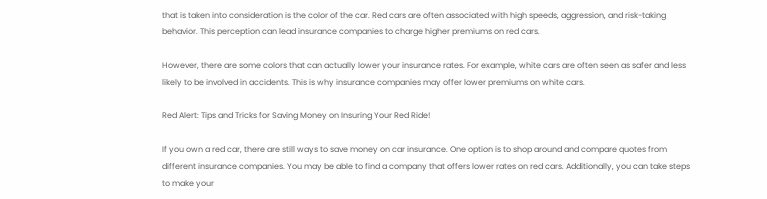that is taken into consideration is the color of the car. Red cars are often associated with high speeds, aggression, and risk-taking behavior. This perception can lead insurance companies to charge higher premiums on red cars.

However, there are some colors that can actually lower your insurance rates. For example, white cars are often seen as safer and less likely to be involved in accidents. This is why insurance companies may offer lower premiums on white cars.

Red Alert: Tips and Tricks for Saving Money on Insuring Your Red Ride!

If you own a red car, there are still ways to save money on car insurance. One option is to shop around and compare quotes from different insurance companies. You may be able to find a company that offers lower rates on red cars. Additionally, you can take steps to make your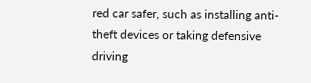red car safer, such as installing anti-theft devices or taking defensive driving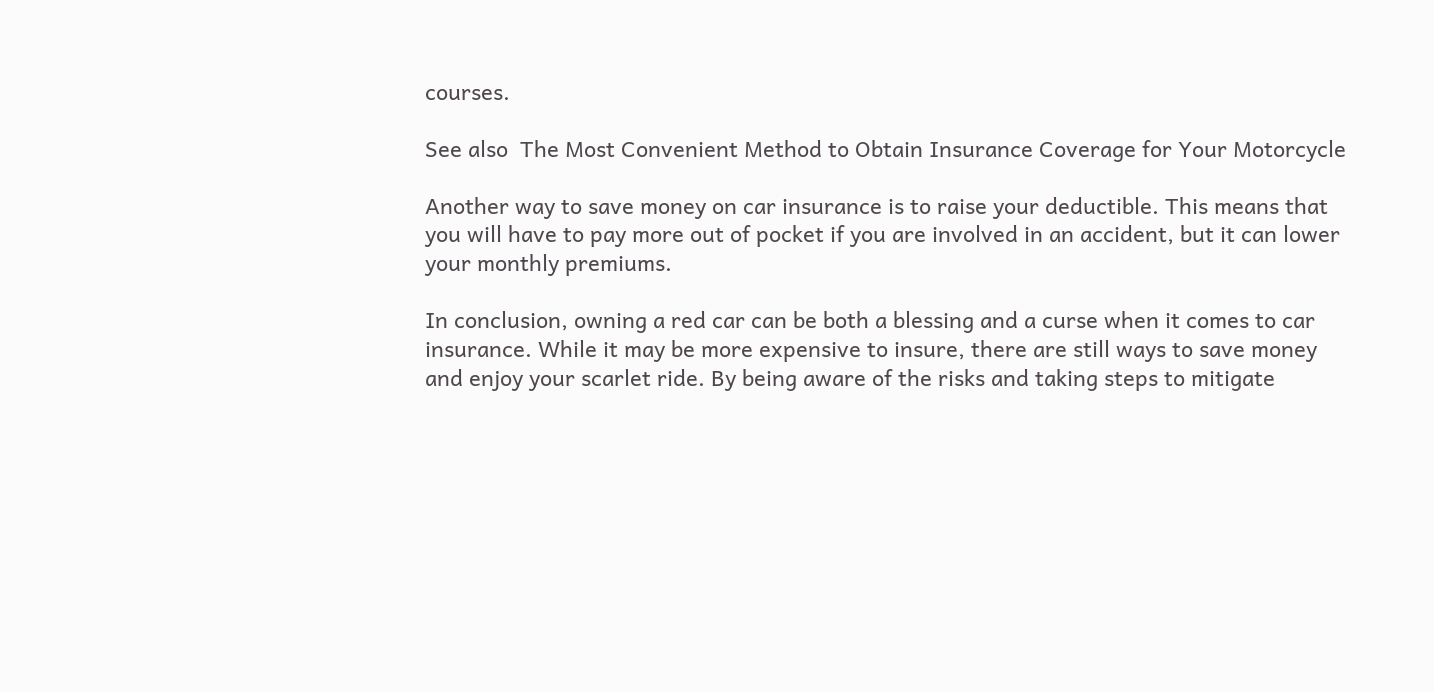courses.

See also  The Most Convenient Method to Obtain Insurance Coverage for Your Motorcycle

Another way to save money on car insurance is to raise your deductible. This means that you will have to pay more out of pocket if you are involved in an accident, but it can lower your monthly premiums.

In conclusion, owning a red car can be both a blessing and a curse when it comes to car insurance. While it may be more expensive to insure, there are still ways to save money and enjoy your scarlet ride. By being aware of the risks and taking steps to mitigate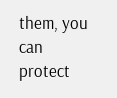them, you can protect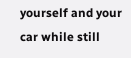yourself and your car while still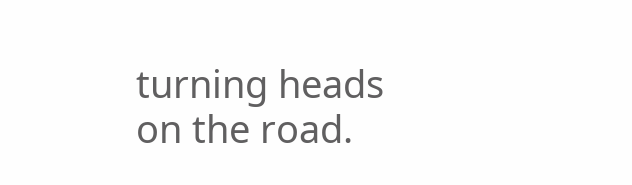turning heads on the road.